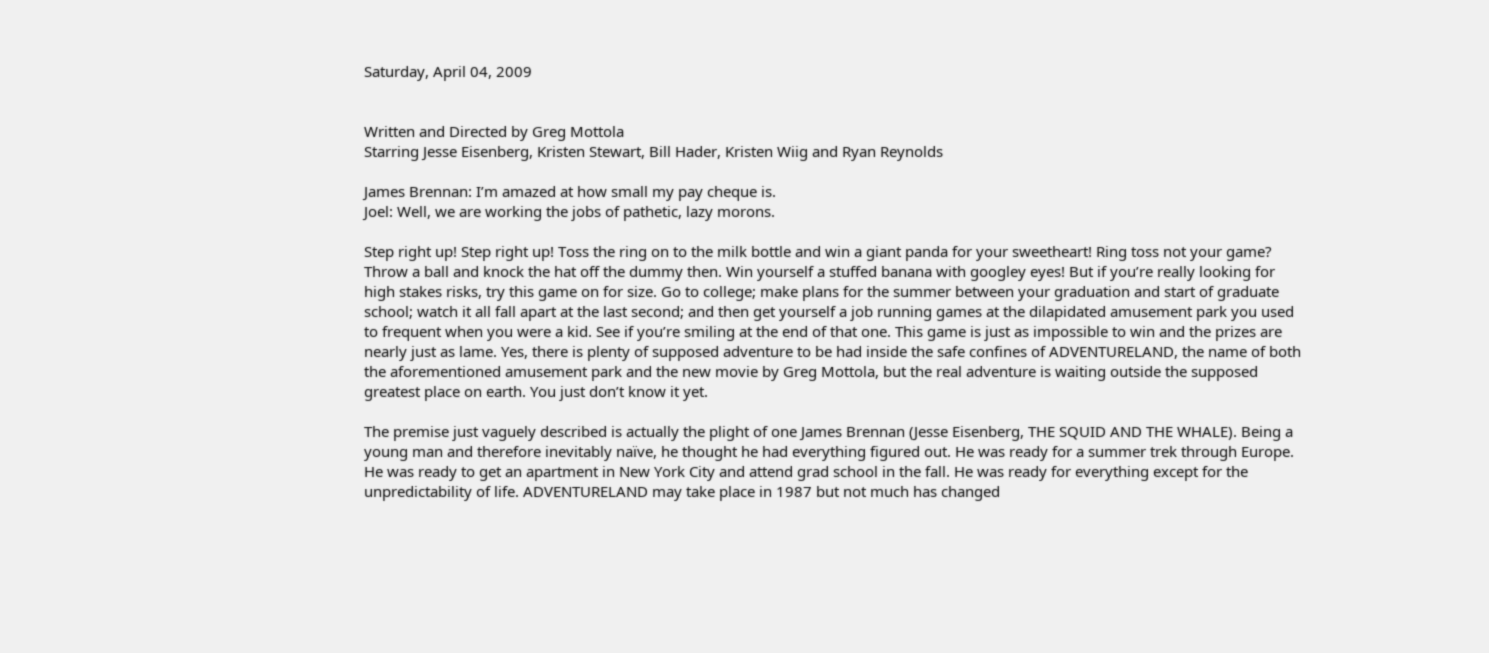Saturday, April 04, 2009


Written and Directed by Greg Mottola
Starring Jesse Eisenberg, Kristen Stewart, Bill Hader, Kristen Wiig and Ryan Reynolds

James Brennan: I’m amazed at how small my pay cheque is.
Joel: Well, we are working the jobs of pathetic, lazy morons.

Step right up! Step right up! Toss the ring on to the milk bottle and win a giant panda for your sweetheart! Ring toss not your game? Throw a ball and knock the hat off the dummy then. Win yourself a stuffed banana with googley eyes! But if you’re really looking for high stakes risks, try this game on for size. Go to college; make plans for the summer between your graduation and start of graduate school; watch it all fall apart at the last second; and then get yourself a job running games at the dilapidated amusement park you used to frequent when you were a kid. See if you’re smiling at the end of that one. This game is just as impossible to win and the prizes are nearly just as lame. Yes, there is plenty of supposed adventure to be had inside the safe confines of ADVENTURELAND, the name of both the aforementioned amusement park and the new movie by Greg Mottola, but the real adventure is waiting outside the supposed greatest place on earth. You just don’t know it yet.

The premise just vaguely described is actually the plight of one James Brennan (Jesse Eisenberg, THE SQUID AND THE WHALE). Being a young man and therefore inevitably naïve, he thought he had everything figured out. He was ready for a summer trek through Europe. He was ready to get an apartment in New York City and attend grad school in the fall. He was ready for everything except for the unpredictability of life. ADVENTURELAND may take place in 1987 but not much has changed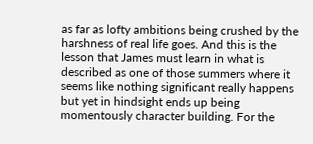as far as lofty ambitions being crushed by the harshness of real life goes. And this is the lesson that James must learn in what is described as one of those summers where it seems like nothing significant really happens but yet in hindsight ends up being momentously character building. For the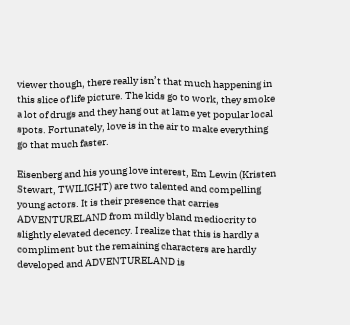viewer though, there really isn’t that much happening in this slice of life picture. The kids go to work, they smoke a lot of drugs and they hang out at lame yet popular local spots. Fortunately, love is in the air to make everything go that much faster.

Eisenberg and his young love interest, Em Lewin (Kristen Stewart, TWILIGHT) are two talented and compelling young actors. It is their presence that carries ADVENTURELAND from mildly bland mediocrity to slightly elevated decency. I realize that this is hardly a compliment but the remaining characters are hardly developed and ADVENTURELAND is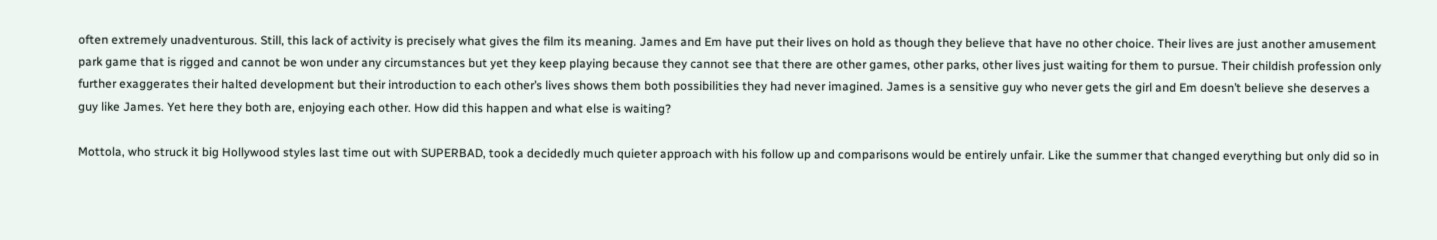often extremely unadventurous. Still, this lack of activity is precisely what gives the film its meaning. James and Em have put their lives on hold as though they believe that have no other choice. Their lives are just another amusement park game that is rigged and cannot be won under any circumstances but yet they keep playing because they cannot see that there are other games, other parks, other lives just waiting for them to pursue. Their childish profession only further exaggerates their halted development but their introduction to each other’s lives shows them both possibilities they had never imagined. James is a sensitive guy who never gets the girl and Em doesn’t believe she deserves a guy like James. Yet here they both are, enjoying each other. How did this happen and what else is waiting?

Mottola, who struck it big Hollywood styles last time out with SUPERBAD, took a decidedly much quieter approach with his follow up and comparisons would be entirely unfair. Like the summer that changed everything but only did so in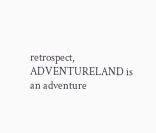retrospect, ADVENTURELAND is an adventure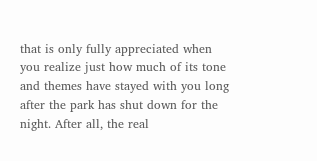that is only fully appreciated when you realize just how much of its tone and themes have stayed with you long after the park has shut down for the night. After all, the real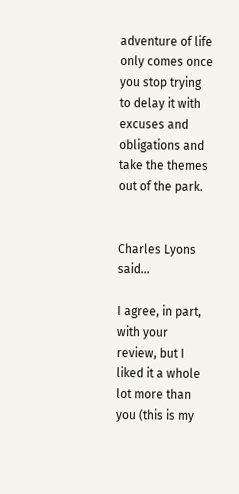adventure of life only comes once you stop trying to delay it with excuses and obligations and take the themes out of the park.


Charles Lyons said...

I agree, in part, with your review, but I liked it a whole lot more than you (this is my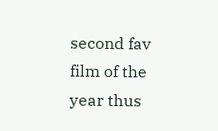second fav film of the year thus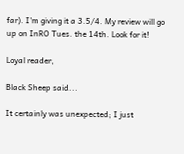far). I'm giving it a 3.5/4. My review will go up on InRO Tues. the 14th. Look for it!

Loyal reader,

Black Sheep said...

It certainly was unexpected; I just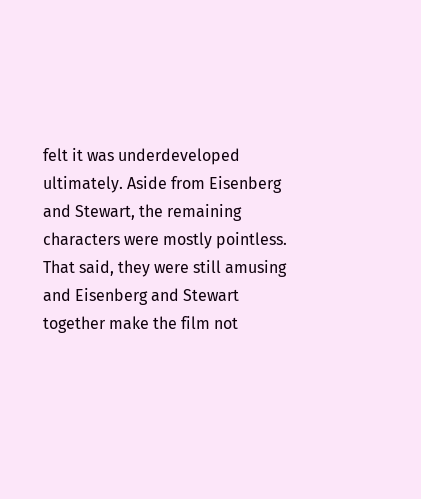felt it was underdeveloped ultimately. Aside from Eisenberg and Stewart, the remaining characters were mostly pointless. That said, they were still amusing and Eisenberg and Stewart together make the film not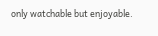only watchable but enjoyable.